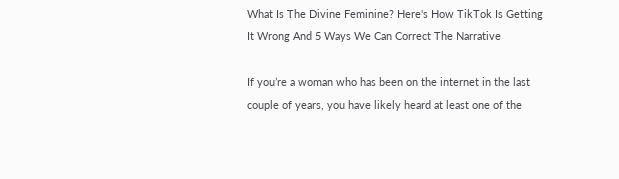What Is The Divine Feminine? Here's How TikTok Is Getting It Wrong And 5 Ways We Can Correct The Narrative

If you’re a woman who has been on the internet in the last couple of years, you have likely heard at least one of the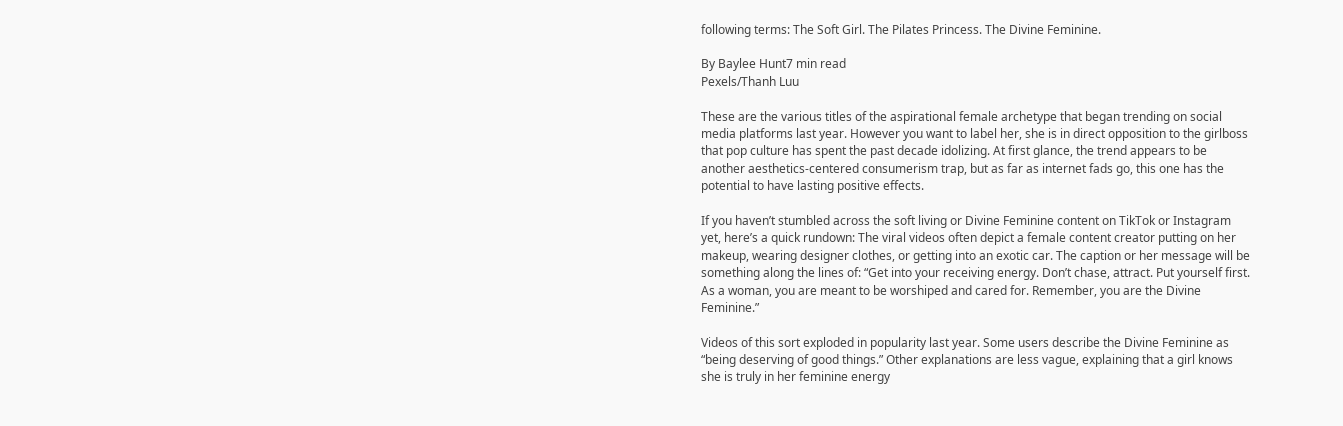following terms: The Soft Girl. The Pilates Princess. The Divine Feminine.

By Baylee Hunt7 min read
Pexels/Thanh Luu

These are the various titles of the aspirational female archetype that began trending on social media platforms last year. However you want to label her, she is in direct opposition to the girlboss that pop culture has spent the past decade idolizing. At first glance, the trend appears to be another aesthetics-centered consumerism trap, but as far as internet fads go, this one has the potential to have lasting positive effects.

If you haven’t stumbled across the soft living or Divine Feminine content on TikTok or Instagram yet, here’s a quick rundown: The viral videos often depict a female content creator putting on her makeup, wearing designer clothes, or getting into an exotic car. The caption or her message will be something along the lines of: “Get into your receiving energy. Don’t chase, attract. Put yourself first. As a woman, you are meant to be worshiped and cared for. Remember, you are the Divine Feminine.”

Videos of this sort exploded in popularity last year. Some users describe the Divine Feminine as “being deserving of good things.” Other explanations are less vague, explaining that a girl knows she is truly in her feminine energy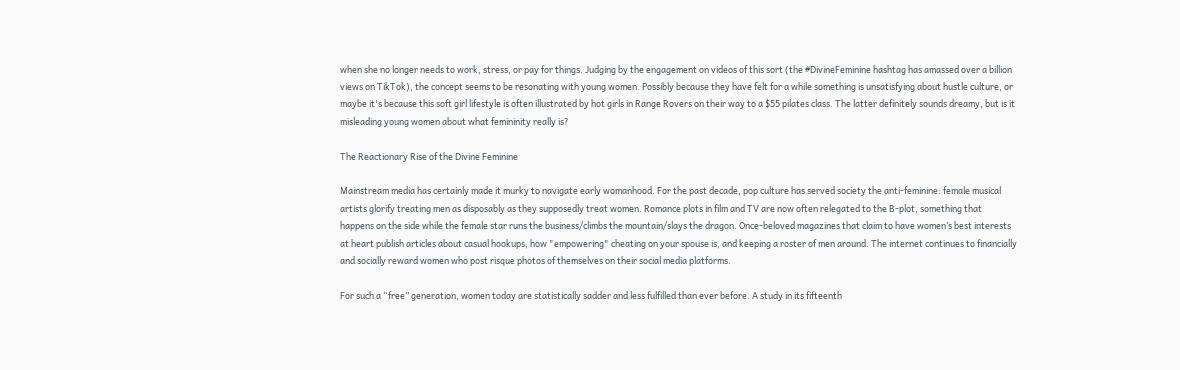when she no longer needs to work, stress, or pay for things. Judging by the engagement on videos of this sort (the #DivineFeminine hashtag has amassed over a billion views on TikTok), the concept seems to be resonating with young women. Possibly because they have felt for a while something is unsatisfying about hustle culture, or maybe it's because this soft girl lifestyle is often illustrated by hot girls in Range Rovers on their way to a $55 pilates class. The latter definitely sounds dreamy, but is it misleading young women about what femininity really is?

The Reactionary Rise of the Divine Feminine

Mainstream media has certainly made it murky to navigate early womanhood. For the past decade, pop culture has served society the anti-feminine: female musical artists glorify treating men as disposably as they supposedly treat women. Romance plots in film and TV are now often relegated to the B-plot, something that happens on the side while the female star runs the business/climbs the mountain/slays the dragon. Once-beloved magazines that claim to have women’s best interests at heart publish articles about casual hookups, how "empowering" cheating on your spouse is, and keeping a roster of men around. The internet continues to financially and socially reward women who post risque photos of themselves on their social media platforms.

For such a “free” generation, women today are statistically sadder and less fulfilled than ever before. A study in its fifteenth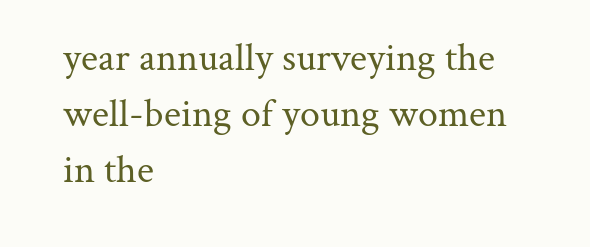year annually surveying the well-being of young women in the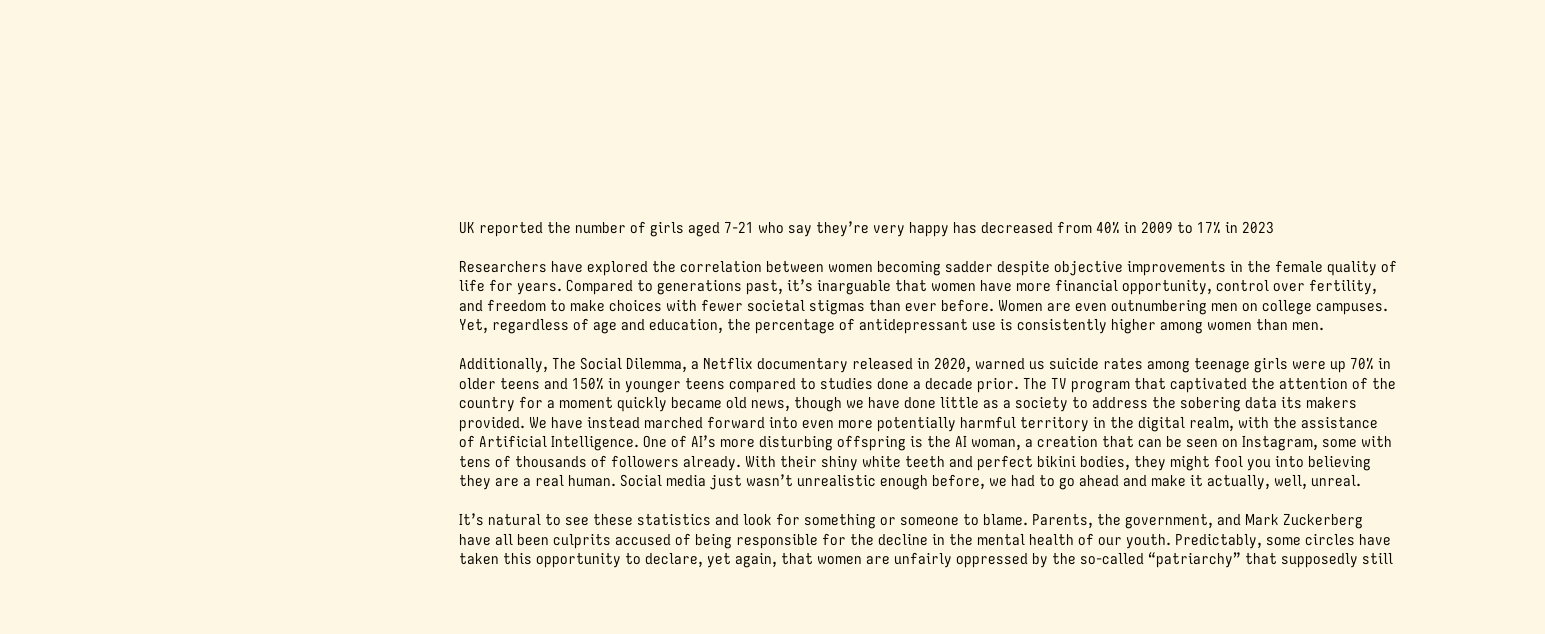UK reported the number of girls aged 7-21 who say they’re very happy has decreased from 40% in 2009 to 17% in 2023

Researchers have explored the correlation between women becoming sadder despite objective improvements in the female quality of life for years. Compared to generations past, it’s inarguable that women have more financial opportunity, control over fertility, and freedom to make choices with fewer societal stigmas than ever before. Women are even outnumbering men on college campuses. Yet, regardless of age and education, the percentage of antidepressant use is consistently higher among women than men.

Additionally, The Social Dilemma, a Netflix documentary released in 2020, warned us suicide rates among teenage girls were up 70% in older teens and 150% in younger teens compared to studies done a decade prior. The TV program that captivated the attention of the country for a moment quickly became old news, though we have done little as a society to address the sobering data its makers provided. We have instead marched forward into even more potentially harmful territory in the digital realm, with the assistance of Artificial Intelligence. One of AI’s more disturbing offspring is the AI woman, a creation that can be seen on Instagram, some with tens of thousands of followers already. With their shiny white teeth and perfect bikini bodies, they might fool you into believing they are a real human. Social media just wasn’t unrealistic enough before, we had to go ahead and make it actually, well, unreal.

It’s natural to see these statistics and look for something or someone to blame. Parents, the government, and Mark Zuckerberg have all been culprits accused of being responsible for the decline in the mental health of our youth. Predictably, some circles have taken this opportunity to declare, yet again, that women are unfairly oppressed by the so-called “patriarchy” that supposedly still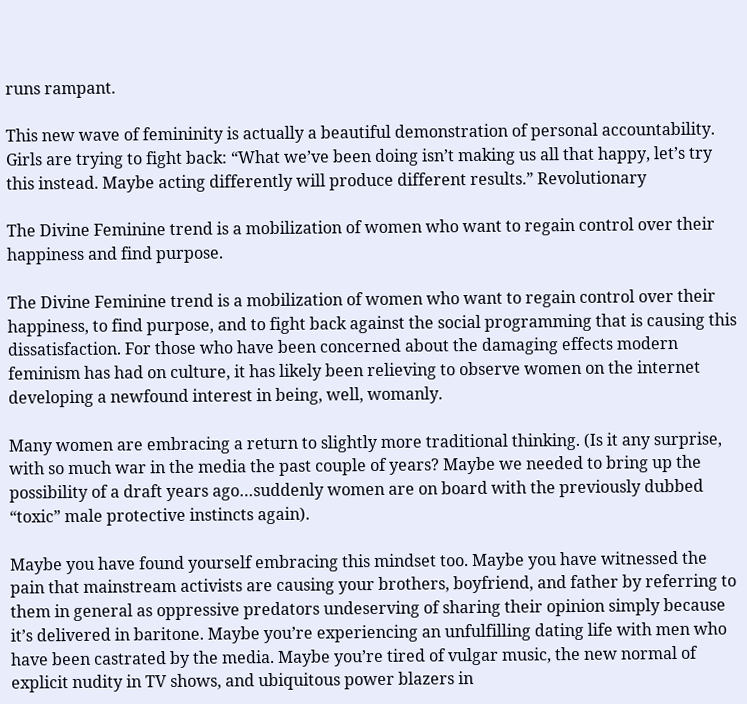runs rampant.

This new wave of femininity is actually a beautiful demonstration of personal accountability. Girls are trying to fight back: “What we’ve been doing isn’t making us all that happy, let’s try this instead. Maybe acting differently will produce different results.” Revolutionary

The Divine Feminine trend is a mobilization of women who want to regain control over their happiness and find purpose.

The Divine Feminine trend is a mobilization of women who want to regain control over their happiness, to find purpose, and to fight back against the social programming that is causing this dissatisfaction. For those who have been concerned about the damaging effects modern feminism has had on culture, it has likely been relieving to observe women on the internet developing a newfound interest in being, well, womanly.

Many women are embracing a return to slightly more traditional thinking. (Is it any surprise, with so much war in the media the past couple of years? Maybe we needed to bring up the possibility of a draft years ago…suddenly women are on board with the previously dubbed “toxic” male protective instincts again).

Maybe you have found yourself embracing this mindset too. Maybe you have witnessed the pain that mainstream activists are causing your brothers, boyfriend, and father by referring to them in general as oppressive predators undeserving of sharing their opinion simply because it’s delivered in baritone. Maybe you’re experiencing an unfulfilling dating life with men who have been castrated by the media. Maybe you’re tired of vulgar music, the new normal of explicit nudity in TV shows, and ubiquitous power blazers in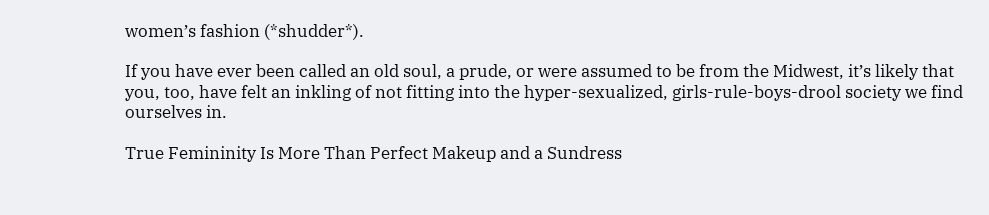women’s fashion (*shudder*).

If you have ever been called an old soul, a prude, or were assumed to be from the Midwest, it’s likely that you, too, have felt an inkling of not fitting into the hyper-sexualized, girls-rule-boys-drool society we find ourselves in.

True Femininity Is More Than Perfect Makeup and a Sundress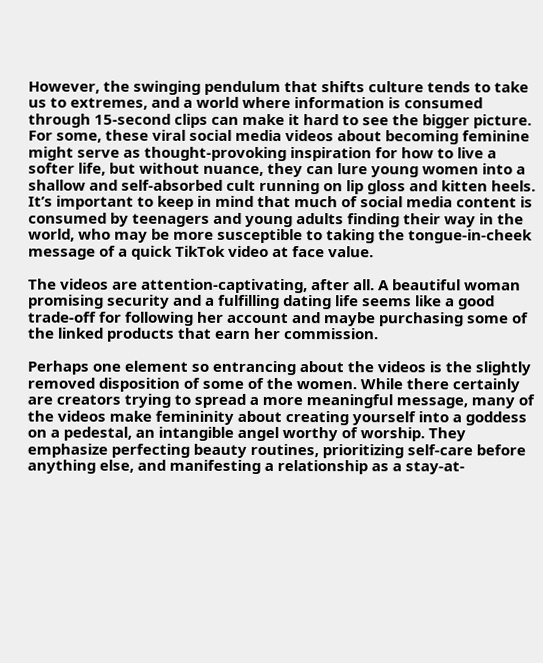However, the swinging pendulum that shifts culture tends to take us to extremes, and a world where information is consumed through 15-second clips can make it hard to see the bigger picture. For some, these viral social media videos about becoming feminine might serve as thought-provoking inspiration for how to live a softer life, but without nuance, they can lure young women into a shallow and self-absorbed cult running on lip gloss and kitten heels. It’s important to keep in mind that much of social media content is consumed by teenagers and young adults finding their way in the world, who may be more susceptible to taking the tongue-in-cheek message of a quick TikTok video at face value.

The videos are attention-captivating, after all. A beautiful woman promising security and a fulfilling dating life seems like a good trade-off for following her account and maybe purchasing some of the linked products that earn her commission.

Perhaps one element so entrancing about the videos is the slightly removed disposition of some of the women. While there certainly are creators trying to spread a more meaningful message, many of the videos make femininity about creating yourself into a goddess on a pedestal, an intangible angel worthy of worship. They emphasize perfecting beauty routines, prioritizing self-care before anything else, and manifesting a relationship as a stay-at-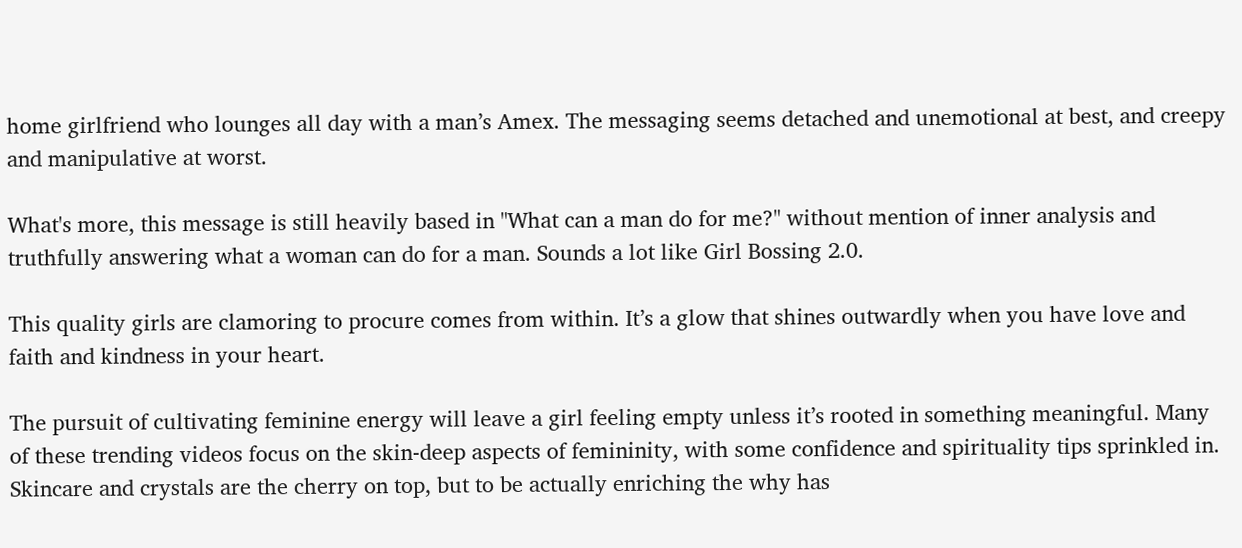home girlfriend who lounges all day with a man’s Amex. The messaging seems detached and unemotional at best, and creepy and manipulative at worst.

What's more, this message is still heavily based in "What can a man do for me?" without mention of inner analysis and truthfully answering what a woman can do for a man. Sounds a lot like Girl Bossing 2.0.

This quality girls are clamoring to procure comes from within. It’s a glow that shines outwardly when you have love and faith and kindness in your heart.

The pursuit of cultivating feminine energy will leave a girl feeling empty unless it’s rooted in something meaningful. Many of these trending videos focus on the skin-deep aspects of femininity, with some confidence and spirituality tips sprinkled in. Skincare and crystals are the cherry on top, but to be actually enriching the why has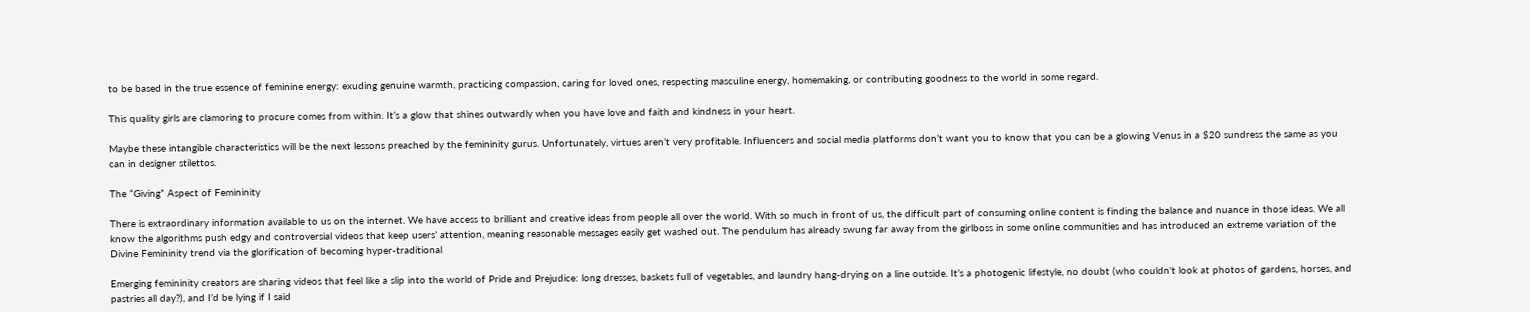to be based in the true essence of feminine energy: exuding genuine warmth, practicing compassion, caring for loved ones, respecting masculine energy, homemaking, or contributing goodness to the world in some regard.

This quality girls are clamoring to procure comes from within. It’s a glow that shines outwardly when you have love and faith and kindness in your heart.

Maybe these intangible characteristics will be the next lessons preached by the femininity gurus. Unfortunately, virtues aren’t very profitable. Influencers and social media platforms don’t want you to know that you can be a glowing Venus in a $20 sundress the same as you can in designer stilettos.

The “Giving” Aspect of Femininity

There is extraordinary information available to us on the internet. We have access to brilliant and creative ideas from people all over the world. With so much in front of us, the difficult part of consuming online content is finding the balance and nuance in those ideas. We all know the algorithms push edgy and controversial videos that keep users’ attention, meaning reasonable messages easily get washed out. The pendulum has already swung far away from the girlboss in some online communities and has introduced an extreme variation of the Divine Femininity trend via the glorification of becoming hyper-traditional

Emerging femininity creators are sharing videos that feel like a slip into the world of Pride and Prejudice: long dresses, baskets full of vegetables, and laundry hang-drying on a line outside. It’s a photogenic lifestyle, no doubt (who couldn't look at photos of gardens, horses, and pastries all day?), and I’d be lying if I said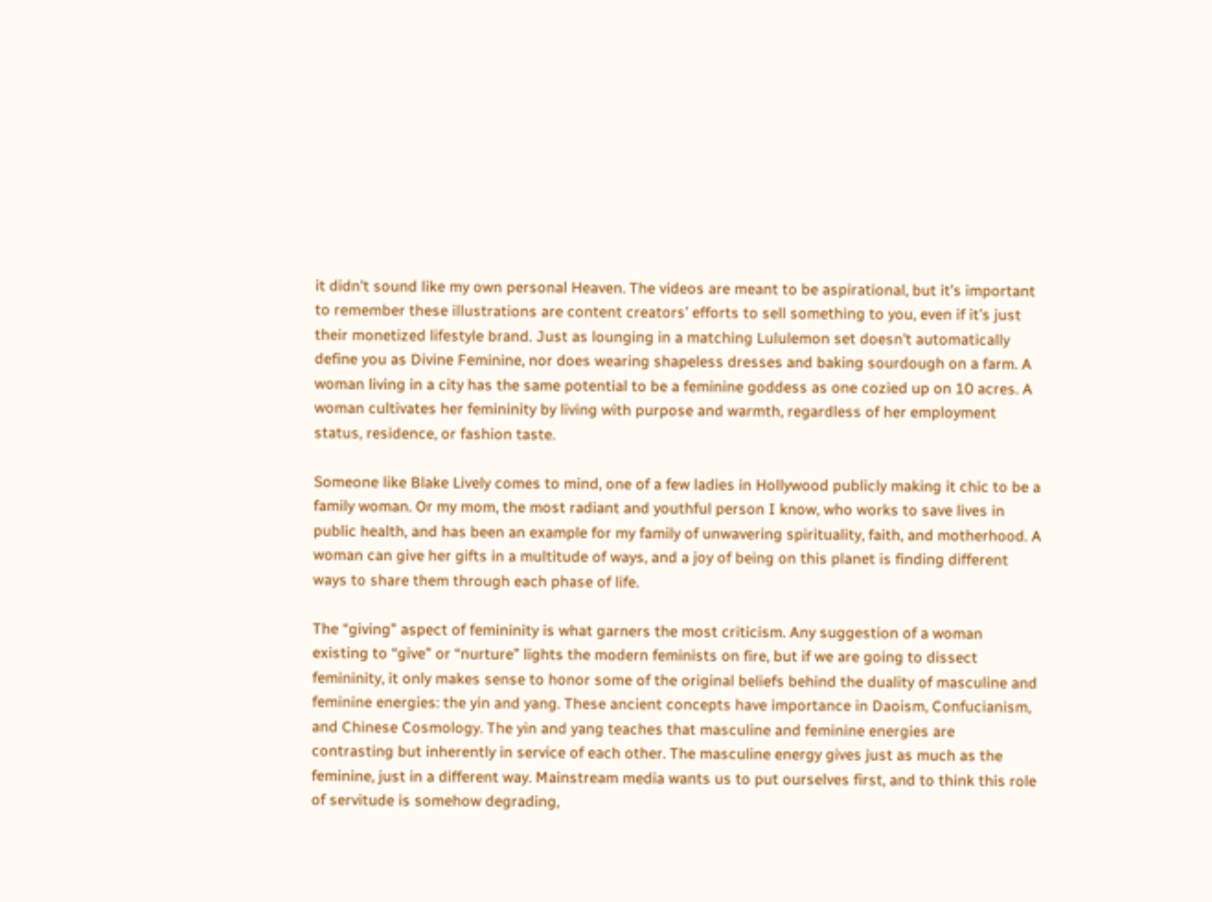it didn’t sound like my own personal Heaven. The videos are meant to be aspirational, but it’s important to remember these illustrations are content creators’ efforts to sell something to you, even if it’s just their monetized lifestyle brand. Just as lounging in a matching Lululemon set doesn't automatically define you as Divine Feminine, nor does wearing shapeless dresses and baking sourdough on a farm. A woman living in a city has the same potential to be a feminine goddess as one cozied up on 10 acres. A woman cultivates her femininity by living with purpose and warmth, regardless of her employment status, residence, or fashion taste.

Someone like Blake Lively comes to mind, one of a few ladies in Hollywood publicly making it chic to be a family woman. Or my mom, the most radiant and youthful person I know, who works to save lives in public health, and has been an example for my family of unwavering spirituality, faith, and motherhood. A woman can give her gifts in a multitude of ways, and a joy of being on this planet is finding different ways to share them through each phase of life.

The “giving” aspect of femininity is what garners the most criticism. Any suggestion of a woman existing to “give” or “nurture” lights the modern feminists on fire, but if we are going to dissect femininity, it only makes sense to honor some of the original beliefs behind the duality of masculine and feminine energies: the yin and yang. These ancient concepts have importance in Daoism, Confucianism, and Chinese Cosmology. The yin and yang teaches that masculine and feminine energies are contrasting but inherently in service of each other. The masculine energy gives just as much as the feminine, just in a different way. Mainstream media wants us to put ourselves first, and to think this role of servitude is somehow degrading,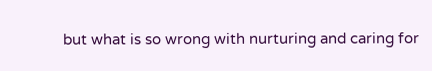but what is so wrong with nurturing and caring for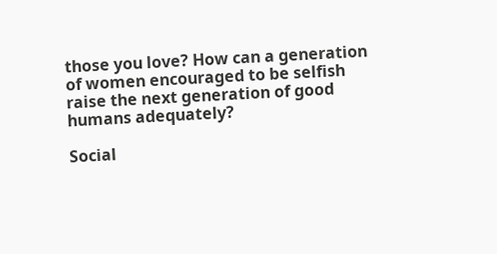those you love? How can a generation of women encouraged to be selfish raise the next generation of good humans adequately?

Social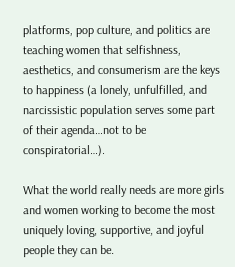platforms, pop culture, and politics are teaching women that selfishness, aesthetics, and consumerism are the keys to happiness (a lonely, unfulfilled, and narcissistic population serves some part of their agenda…not to be conspiratorial…).

What the world really needs are more girls and women working to become the most uniquely loving, supportive, and joyful people they can be.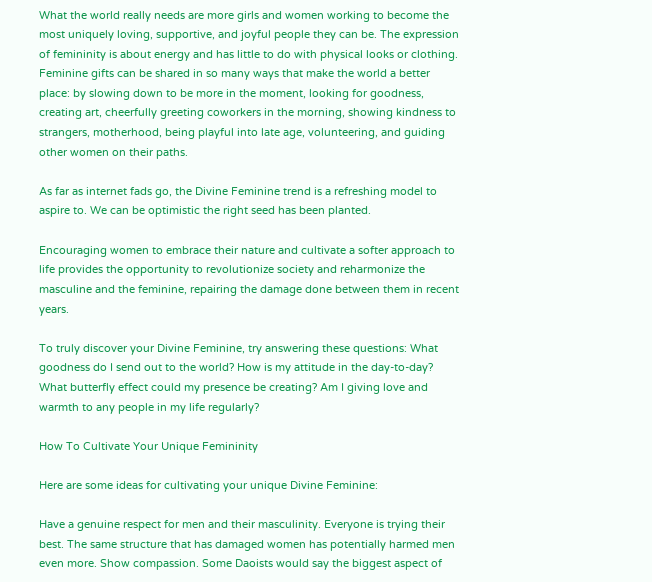What the world really needs are more girls and women working to become the most uniquely loving, supportive, and joyful people they can be. The expression of femininity is about energy and has little to do with physical looks or clothing. Feminine gifts can be shared in so many ways that make the world a better place: by slowing down to be more in the moment, looking for goodness, creating art, cheerfully greeting coworkers in the morning, showing kindness to strangers, motherhood, being playful into late age, volunteering, and guiding other women on their paths.

As far as internet fads go, the Divine Feminine trend is a refreshing model to aspire to. We can be optimistic the right seed has been planted.

Encouraging women to embrace their nature and cultivate a softer approach to life provides the opportunity to revolutionize society and reharmonize the masculine and the feminine, repairing the damage done between them in recent years.

To truly discover your Divine Feminine, try answering these questions: What goodness do I send out to the world? How is my attitude in the day-to-day? What butterfly effect could my presence be creating? Am I giving love and warmth to any people in my life regularly?

How To Cultivate Your Unique Femininity

Here are some ideas for cultivating your unique Divine Feminine:

Have a genuine respect for men and their masculinity. Everyone is trying their best. The same structure that has damaged women has potentially harmed men even more. Show compassion. Some Daoists would say the biggest aspect of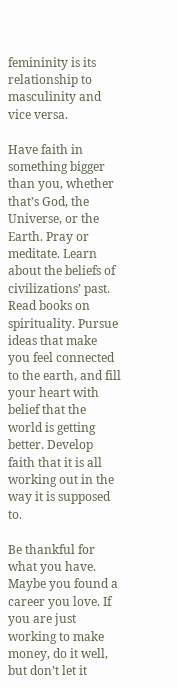femininity is its relationship to masculinity and vice versa.

Have faith in something bigger than you, whether that’s God, the Universe, or the Earth. Pray or meditate. Learn about the beliefs of civilizations’ past. Read books on spirituality. Pursue ideas that make you feel connected to the earth, and fill your heart with belief that the world is getting better. Develop faith that it is all working out in the way it is supposed to.

Be thankful for what you have. Maybe you found a career you love. If you are just working to make money, do it well, but don’t let it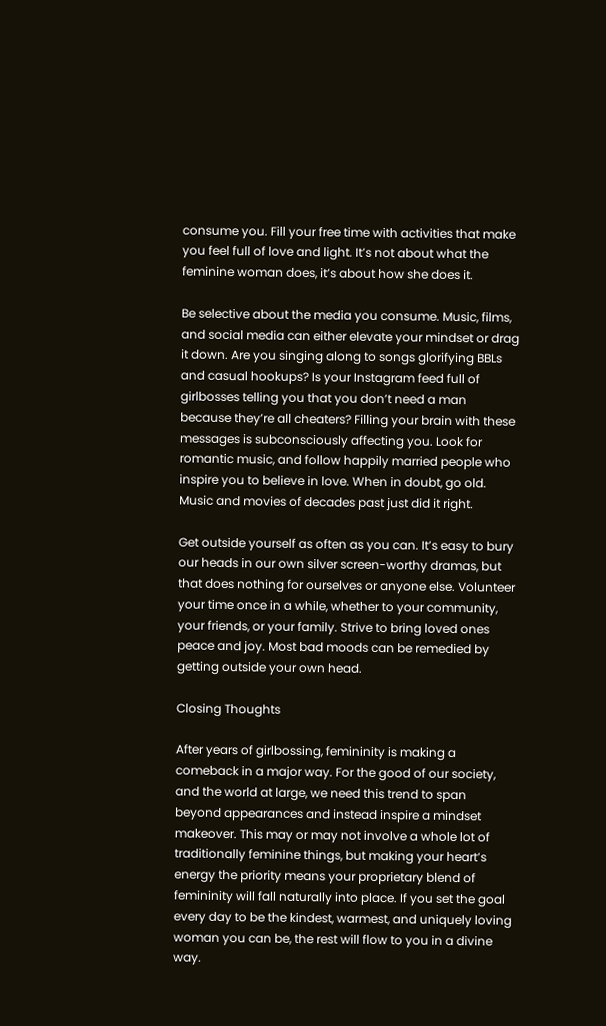consume you. Fill your free time with activities that make you feel full of love and light. It’s not about what the feminine woman does, it’s about how she does it.

Be selective about the media you consume. Music, films, and social media can either elevate your mindset or drag it down. Are you singing along to songs glorifying BBLs and casual hookups? Is your Instagram feed full of girlbosses telling you that you don’t need a man because they’re all cheaters? Filling your brain with these messages is subconsciously affecting you. Look for romantic music, and follow happily married people who inspire you to believe in love. When in doubt, go old. Music and movies of decades past just did it right.

Get outside yourself as often as you can. It’s easy to bury our heads in our own silver screen-worthy dramas, but that does nothing for ourselves or anyone else. Volunteer your time once in a while, whether to your community, your friends, or your family. Strive to bring loved ones peace and joy. Most bad moods can be remedied by getting outside your own head.

Closing Thoughts

After years of girlbossing, femininity is making a comeback in a major way. For the good of our society, and the world at large, we need this trend to span beyond appearances and instead inspire a mindset makeover. This may or may not involve a whole lot of traditionally feminine things, but making your heart’s energy the priority means your proprietary blend of femininity will fall naturally into place. If you set the goal every day to be the kindest, warmest, and uniquely loving woman you can be, the rest will flow to you in a divine way.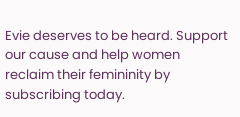Evie deserves to be heard. Support our cause and help women reclaim their femininity by subscribing today.